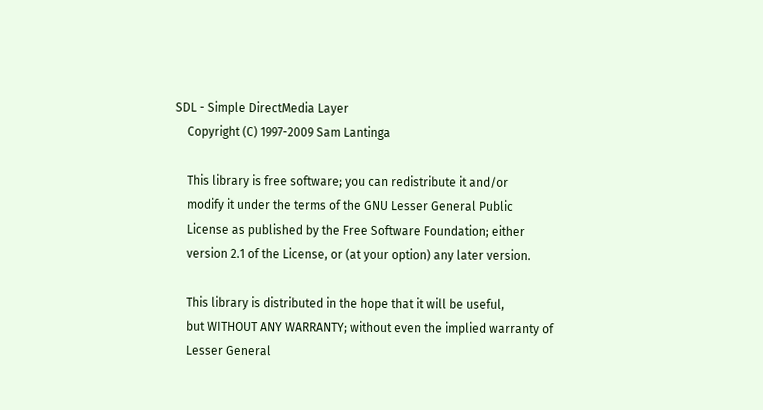SDL - Simple DirectMedia Layer
    Copyright (C) 1997-2009 Sam Lantinga

    This library is free software; you can redistribute it and/or
    modify it under the terms of the GNU Lesser General Public
    License as published by the Free Software Foundation; either
    version 2.1 of the License, or (at your option) any later version.

    This library is distributed in the hope that it will be useful,
    but WITHOUT ANY WARRANTY; without even the implied warranty of
    Lesser General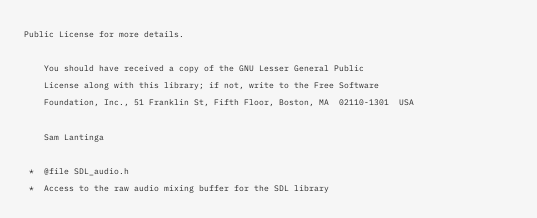Public License for more details.

    You should have received a copy of the GNU Lesser General Public
    License along with this library; if not, write to the Free Software
    Foundation, Inc., 51 Franklin St, Fifth Floor, Boston, MA  02110-1301  USA

    Sam Lantinga

 *  @file SDL_audio.h
 *  Access to the raw audio mixing buffer for the SDL library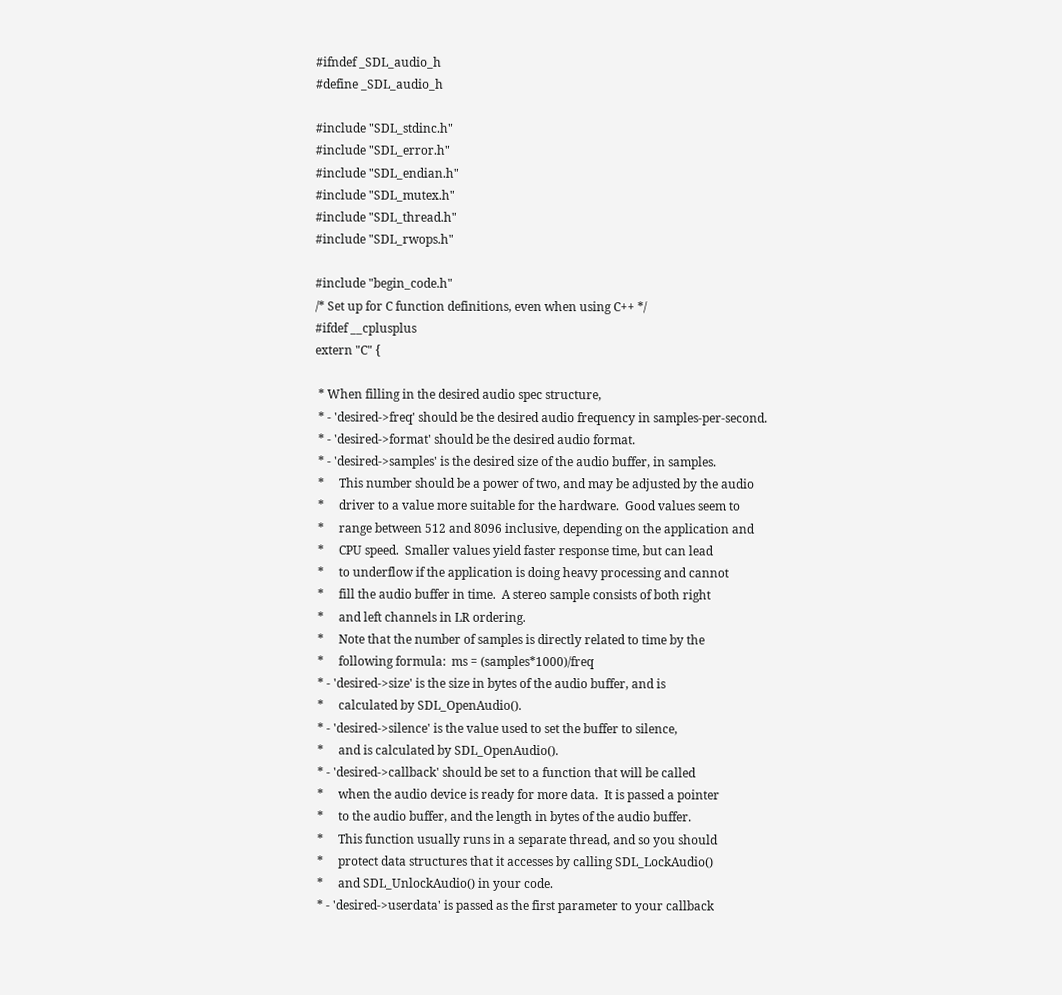#ifndef _SDL_audio_h
#define _SDL_audio_h

#include "SDL_stdinc.h"
#include "SDL_error.h"
#include "SDL_endian.h"
#include "SDL_mutex.h"
#include "SDL_thread.h"
#include "SDL_rwops.h"

#include "begin_code.h"
/* Set up for C function definitions, even when using C++ */
#ifdef __cplusplus
extern "C" {

 * When filling in the desired audio spec structure,
 * - 'desired->freq' should be the desired audio frequency in samples-per-second.
 * - 'desired->format' should be the desired audio format.
 * - 'desired->samples' is the desired size of the audio buffer, in samples.
 *     This number should be a power of two, and may be adjusted by the audio
 *     driver to a value more suitable for the hardware.  Good values seem to
 *     range between 512 and 8096 inclusive, depending on the application and
 *     CPU speed.  Smaller values yield faster response time, but can lead
 *     to underflow if the application is doing heavy processing and cannot
 *     fill the audio buffer in time.  A stereo sample consists of both right
 *     and left channels in LR ordering.
 *     Note that the number of samples is directly related to time by the
 *     following formula:  ms = (samples*1000)/freq
 * - 'desired->size' is the size in bytes of the audio buffer, and is
 *     calculated by SDL_OpenAudio().
 * - 'desired->silence' is the value used to set the buffer to silence,
 *     and is calculated by SDL_OpenAudio().
 * - 'desired->callback' should be set to a function that will be called
 *     when the audio device is ready for more data.  It is passed a pointer
 *     to the audio buffer, and the length in bytes of the audio buffer.
 *     This function usually runs in a separate thread, and so you should
 *     protect data structures that it accesses by calling SDL_LockAudio()
 *     and SDL_UnlockAudio() in your code.
 * - 'desired->userdata' is passed as the first parameter to your callback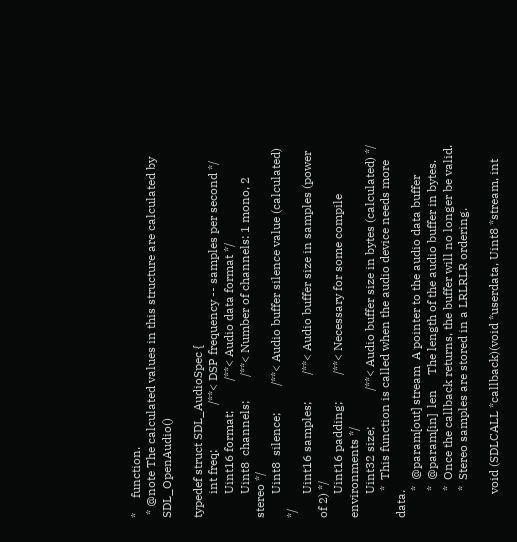*     function.
 * @note The calculated values in this structure are calculated by SDL_OpenAudio()

typedef struct SDL_AudioSpec {
        int freq;               /**< DSP frequency -- samples per second */
        Uint16 format;          /**< Audio data format */
        Uint8  channels;        /**< Number of channels: 1 mono, 2 stereo */
        Uint8  silence;         /**< Audio buffer silence value (calculated) */
        Uint16 samples;         /**< Audio buffer size in samples (power of 2) */
        Uint16 padding;         /**< Necessary for some compile environments */
        Uint32 size;            /**< Audio buffer size in bytes (calculated) */
         *  This function is called when the audio device needs more data.
         *  @param[out] stream  A pointer to the audio data buffer
         *  @param[in]  len     The length of the audio buffer in bytes.
         *  Once the callback returns, the buffer will no longer be valid.
         *  Stereo samples are stored in a LRLRLR ordering.

        void (SDLCALL *callback)(void *userdata, Uint8 *stream, int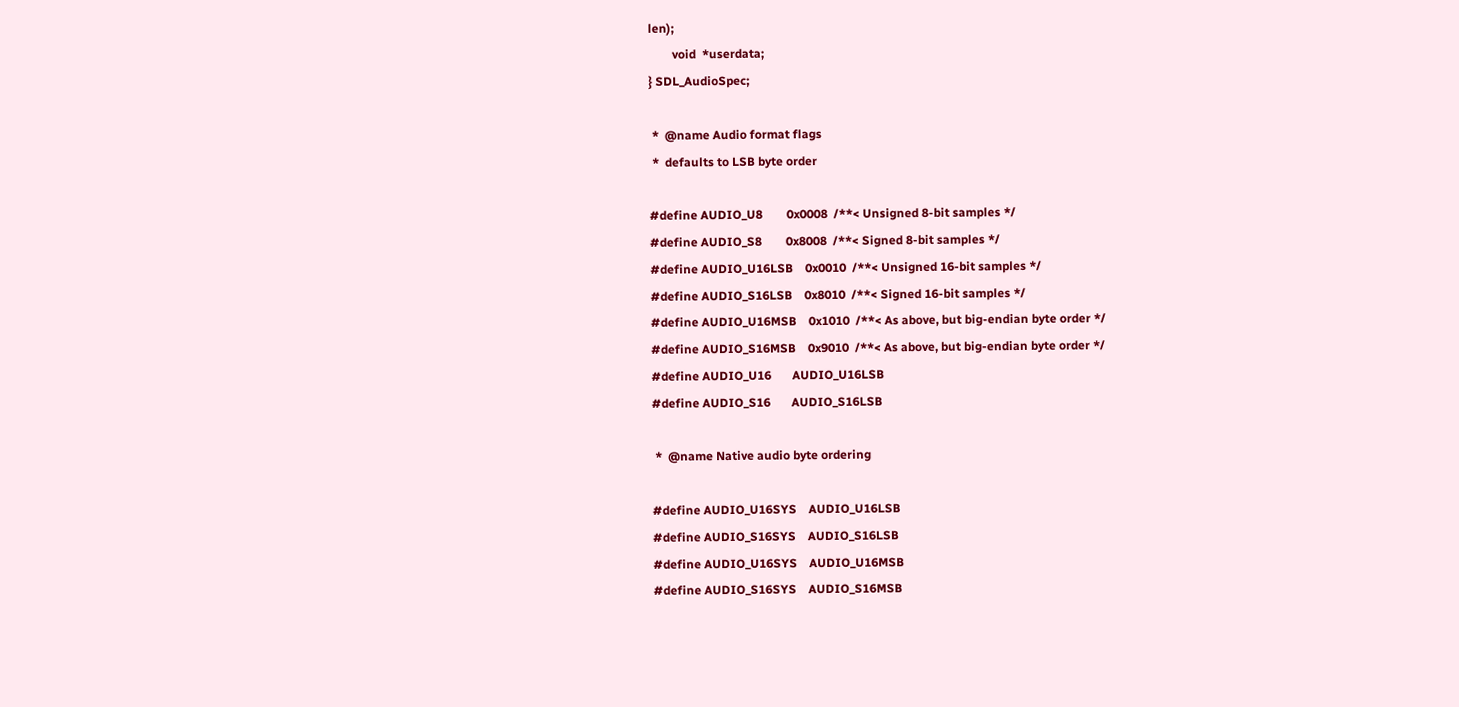len);
        void  *userdata;
} SDL_AudioSpec;

 *  @name Audio format flags
 *  defaults to LSB byte order

#define AUDIO_U8        0x0008  /**< Unsigned 8-bit samples */
#define AUDIO_S8        0x8008  /**< Signed 8-bit samples */
#define AUDIO_U16LSB    0x0010  /**< Unsigned 16-bit samples */
#define AUDIO_S16LSB    0x8010  /**< Signed 16-bit samples */
#define AUDIO_U16MSB    0x1010  /**< As above, but big-endian byte order */
#define AUDIO_S16MSB    0x9010  /**< As above, but big-endian byte order */
#define AUDIO_U16       AUDIO_U16LSB
#define AUDIO_S16       AUDIO_S16LSB

 *  @name Native audio byte ordering

#define AUDIO_U16SYS    AUDIO_U16LSB
#define AUDIO_S16SYS    AUDIO_S16LSB
#define AUDIO_U16SYS    AUDIO_U16MSB
#define AUDIO_S16SYS    AUDIO_S16MSB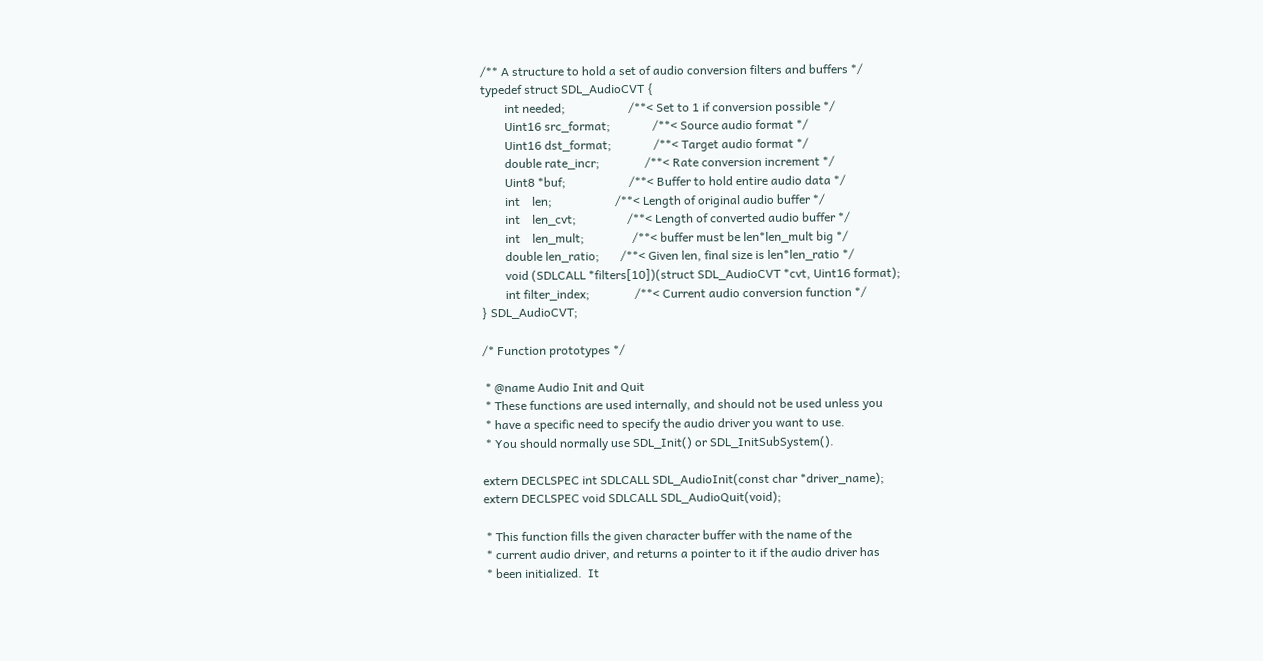/** A structure to hold a set of audio conversion filters and buffers */
typedef struct SDL_AudioCVT {
        int needed;                     /**< Set to 1 if conversion possible */
        Uint16 src_format;              /**< Source audio format */
        Uint16 dst_format;              /**< Target audio format */
        double rate_incr;               /**< Rate conversion increment */
        Uint8 *buf;                     /**< Buffer to hold entire audio data */
        int    len;                     /**< Length of original audio buffer */
        int    len_cvt;                 /**< Length of converted audio buffer */
        int    len_mult;                /**< buffer must be len*len_mult big */
        double len_ratio;       /**< Given len, final size is len*len_ratio */
        void (SDLCALL *filters[10])(struct SDL_AudioCVT *cvt, Uint16 format);
        int filter_index;               /**< Current audio conversion function */
} SDL_AudioCVT;

/* Function prototypes */

 * @name Audio Init and Quit
 * These functions are used internally, and should not be used unless you
 * have a specific need to specify the audio driver you want to use.
 * You should normally use SDL_Init() or SDL_InitSubSystem().

extern DECLSPEC int SDLCALL SDL_AudioInit(const char *driver_name);
extern DECLSPEC void SDLCALL SDL_AudioQuit(void);

 * This function fills the given character buffer with the name of the
 * current audio driver, and returns a pointer to it if the audio driver has
 * been initialized.  It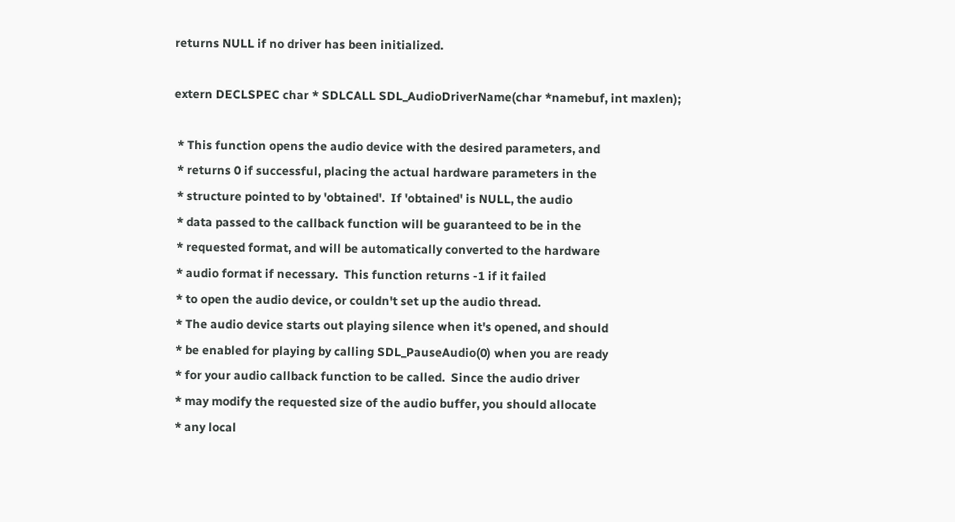returns NULL if no driver has been initialized.

extern DECLSPEC char * SDLCALL SDL_AudioDriverName(char *namebuf, int maxlen);

 * This function opens the audio device with the desired parameters, and
 * returns 0 if successful, placing the actual hardware parameters in the
 * structure pointed to by 'obtained'.  If 'obtained' is NULL, the audio
 * data passed to the callback function will be guaranteed to be in the
 * requested format, and will be automatically converted to the hardware
 * audio format if necessary.  This function returns -1 if it failed
 * to open the audio device, or couldn't set up the audio thread.
 * The audio device starts out playing silence when it's opened, and should
 * be enabled for playing by calling SDL_PauseAudio(0) when you are ready
 * for your audio callback function to be called.  Since the audio driver
 * may modify the requested size of the audio buffer, you should allocate
 * any local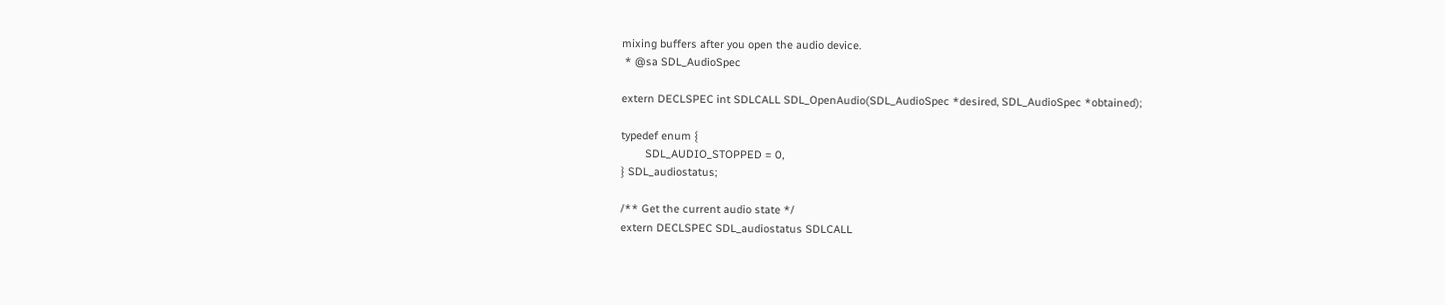mixing buffers after you open the audio device.
 * @sa SDL_AudioSpec

extern DECLSPEC int SDLCALL SDL_OpenAudio(SDL_AudioSpec *desired, SDL_AudioSpec *obtained);

typedef enum {
        SDL_AUDIO_STOPPED = 0,
} SDL_audiostatus;

/** Get the current audio state */
extern DECLSPEC SDL_audiostatus SDLCALL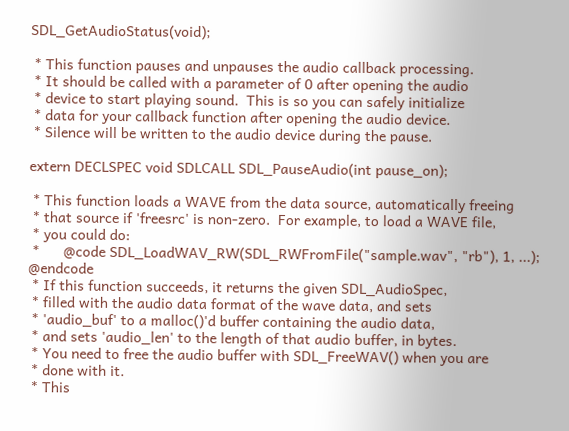SDL_GetAudioStatus(void);

 * This function pauses and unpauses the audio callback processing.
 * It should be called with a parameter of 0 after opening the audio
 * device to start playing sound.  This is so you can safely initialize
 * data for your callback function after opening the audio device.
 * Silence will be written to the audio device during the pause.

extern DECLSPEC void SDLCALL SDL_PauseAudio(int pause_on);

 * This function loads a WAVE from the data source, automatically freeing
 * that source if 'freesrc' is non-zero.  For example, to load a WAVE file,
 * you could do:
 *      @code SDL_LoadWAV_RW(SDL_RWFromFile("sample.wav", "rb"), 1, ...); @endcode
 * If this function succeeds, it returns the given SDL_AudioSpec,
 * filled with the audio data format of the wave data, and sets
 * 'audio_buf' to a malloc()'d buffer containing the audio data,
 * and sets 'audio_len' to the length of that audio buffer, in bytes.
 * You need to free the audio buffer with SDL_FreeWAV() when you are
 * done with it.
 * This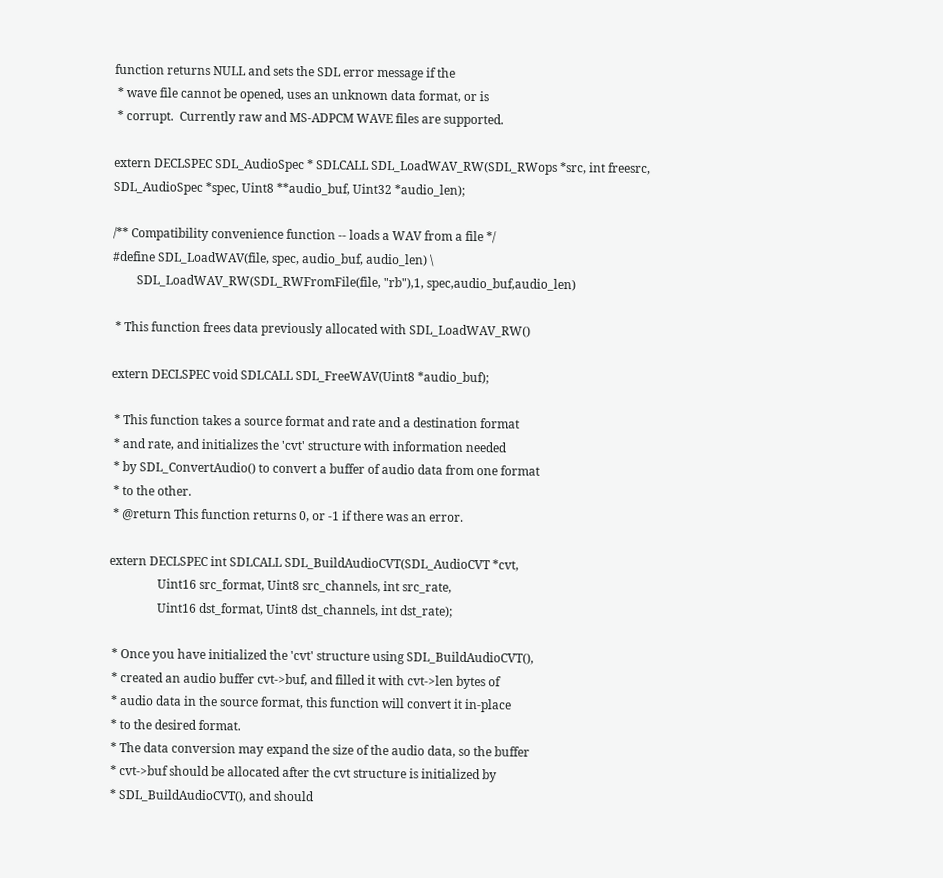function returns NULL and sets the SDL error message if the
 * wave file cannot be opened, uses an unknown data format, or is
 * corrupt.  Currently raw and MS-ADPCM WAVE files are supported.

extern DECLSPEC SDL_AudioSpec * SDLCALL SDL_LoadWAV_RW(SDL_RWops *src, int freesrc, SDL_AudioSpec *spec, Uint8 **audio_buf, Uint32 *audio_len);

/** Compatibility convenience function -- loads a WAV from a file */
#define SDL_LoadWAV(file, spec, audio_buf, audio_len) \
        SDL_LoadWAV_RW(SDL_RWFromFile(file, "rb"),1, spec,audio_buf,audio_len)

 * This function frees data previously allocated with SDL_LoadWAV_RW()

extern DECLSPEC void SDLCALL SDL_FreeWAV(Uint8 *audio_buf);

 * This function takes a source format and rate and a destination format
 * and rate, and initializes the 'cvt' structure with information needed
 * by SDL_ConvertAudio() to convert a buffer of audio data from one format
 * to the other.
 * @return This function returns 0, or -1 if there was an error.

extern DECLSPEC int SDLCALL SDL_BuildAudioCVT(SDL_AudioCVT *cvt,
                Uint16 src_format, Uint8 src_channels, int src_rate,
                Uint16 dst_format, Uint8 dst_channels, int dst_rate);

 * Once you have initialized the 'cvt' structure using SDL_BuildAudioCVT(),
 * created an audio buffer cvt->buf, and filled it with cvt->len bytes of
 * audio data in the source format, this function will convert it in-place
 * to the desired format.
 * The data conversion may expand the size of the audio data, so the buffer
 * cvt->buf should be allocated after the cvt structure is initialized by
 * SDL_BuildAudioCVT(), and should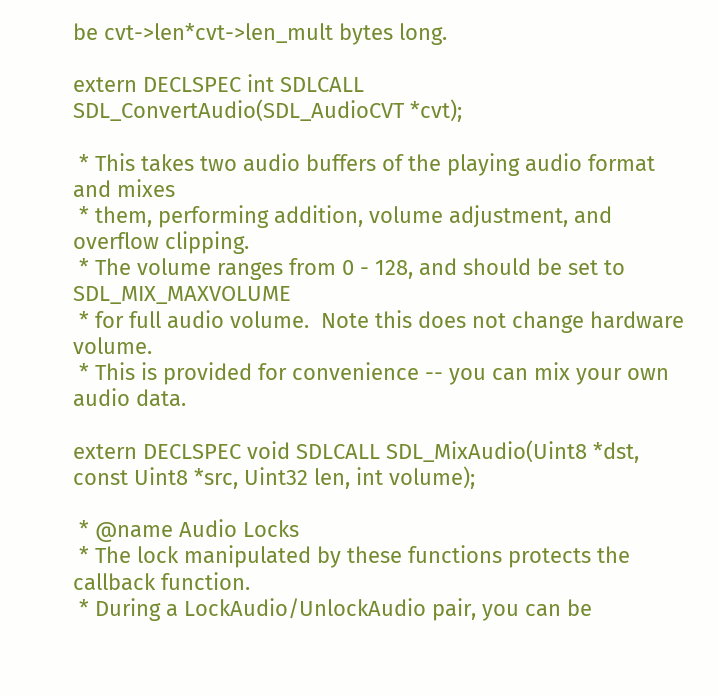be cvt->len*cvt->len_mult bytes long.

extern DECLSPEC int SDLCALL SDL_ConvertAudio(SDL_AudioCVT *cvt);

 * This takes two audio buffers of the playing audio format and mixes
 * them, performing addition, volume adjustment, and overflow clipping.
 * The volume ranges from 0 - 128, and should be set to SDL_MIX_MAXVOLUME
 * for full audio volume.  Note this does not change hardware volume.
 * This is provided for convenience -- you can mix your own audio data.

extern DECLSPEC void SDLCALL SDL_MixAudio(Uint8 *dst, const Uint8 *src, Uint32 len, int volume);

 * @name Audio Locks
 * The lock manipulated by these functions protects the callback function.
 * During a LockAudio/UnlockAudio pair, you can be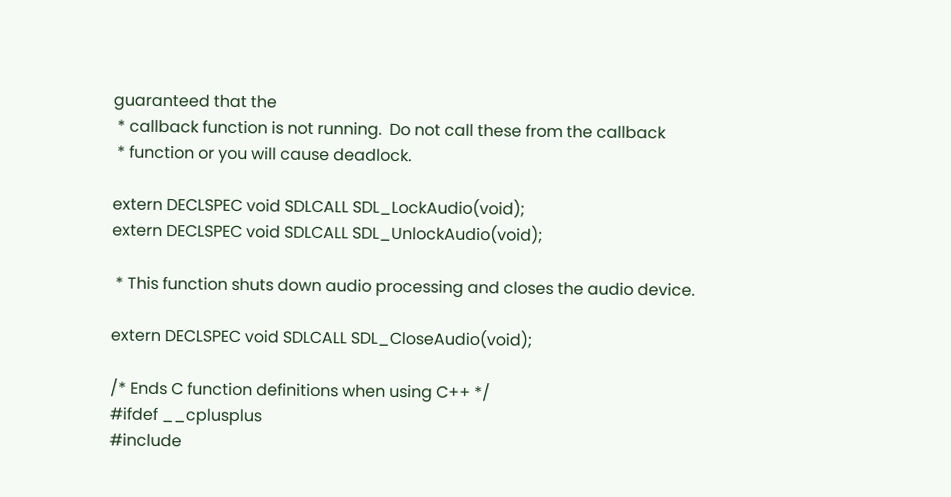guaranteed that the
 * callback function is not running.  Do not call these from the callback
 * function or you will cause deadlock.

extern DECLSPEC void SDLCALL SDL_LockAudio(void);
extern DECLSPEC void SDLCALL SDL_UnlockAudio(void);

 * This function shuts down audio processing and closes the audio device.

extern DECLSPEC void SDLCALL SDL_CloseAudio(void);

/* Ends C function definitions when using C++ */
#ifdef __cplusplus
#include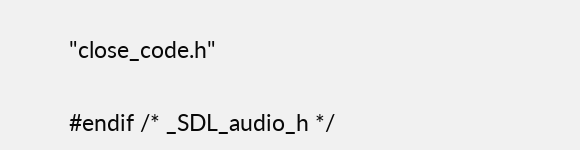"close_code.h"

#endif /* _SDL_audio_h */